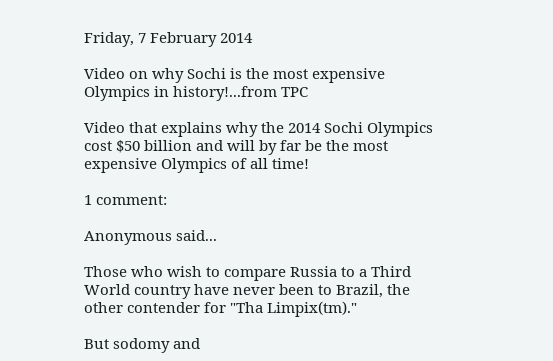Friday, 7 February 2014

Video on why Sochi is the most expensive Olympics in history!...from TPC

Video that explains why the 2014 Sochi Olympics cost $50 billion and will by far be the most expensive Olympics of all time!

1 comment:

Anonymous said...

Those who wish to compare Russia to a Third World country have never been to Brazil, the other contender for "Tha Limpix(tm)."

But sodomy and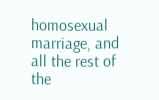homosexual marriage, and all the rest of the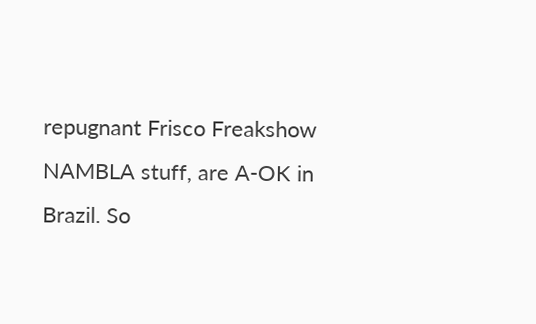repugnant Frisco Freakshow NAMBLA stuff, are A-OK in Brazil. So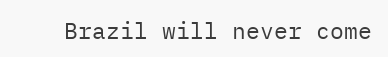Brazil will never come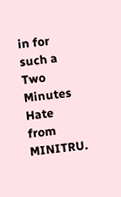in for such a Two Minutes Hate from MINITRU.